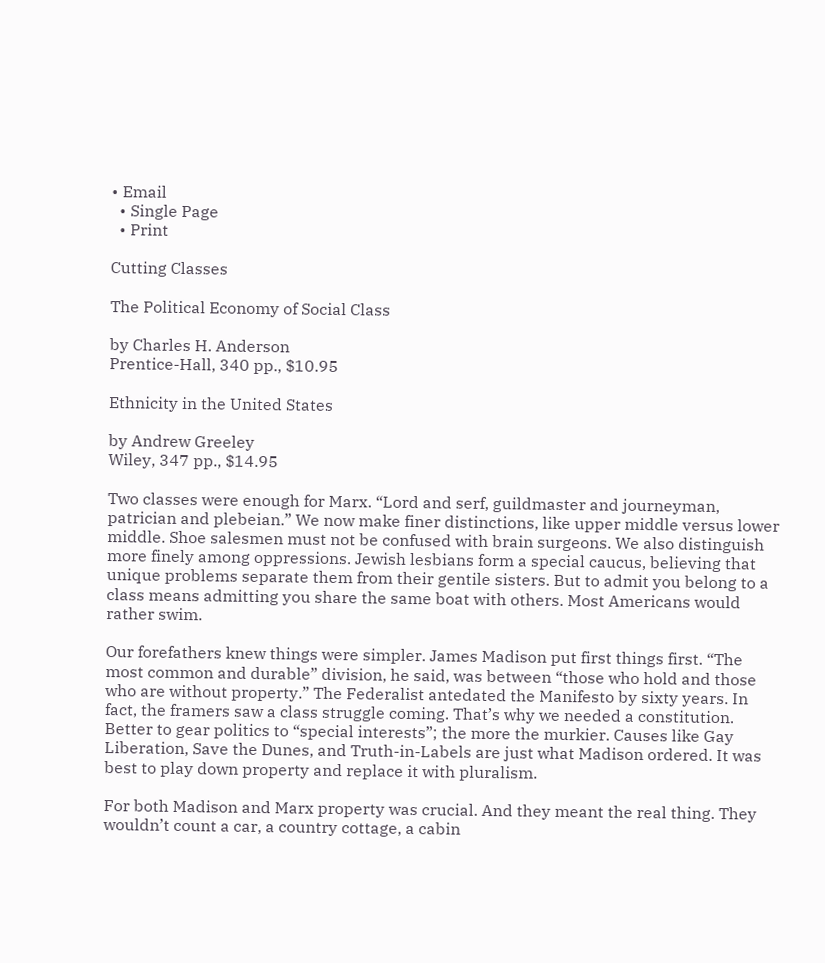• Email
  • Single Page
  • Print

Cutting Classes

The Political Economy of Social Class

by Charles H. Anderson
Prentice-Hall, 340 pp., $10.95

Ethnicity in the United States

by Andrew Greeley
Wiley, 347 pp., $14.95

Two classes were enough for Marx. “Lord and serf, guildmaster and journeyman, patrician and plebeian.” We now make finer distinctions, like upper middle versus lower middle. Shoe salesmen must not be confused with brain surgeons. We also distinguish more finely among oppressions. Jewish lesbians form a special caucus, believing that unique problems separate them from their gentile sisters. But to admit you belong to a class means admitting you share the same boat with others. Most Americans would rather swim.

Our forefathers knew things were simpler. James Madison put first things first. “The most common and durable” division, he said, was between “those who hold and those who are without property.” The Federalist antedated the Manifesto by sixty years. In fact, the framers saw a class struggle coming. That’s why we needed a constitution. Better to gear politics to “special interests”; the more the murkier. Causes like Gay Liberation, Save the Dunes, and Truth-in-Labels are just what Madison ordered. It was best to play down property and replace it with pluralism.

For both Madison and Marx property was crucial. And they meant the real thing. They wouldn’t count a car, a country cottage, a cabin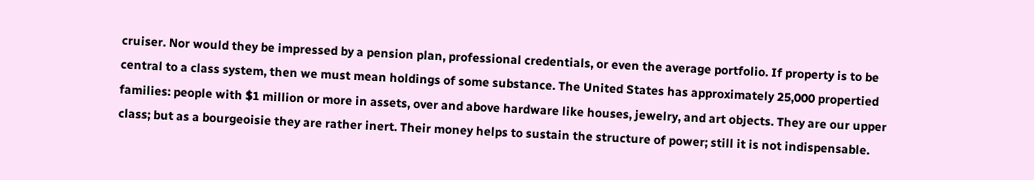cruiser. Nor would they be impressed by a pension plan, professional credentials, or even the average portfolio. If property is to be central to a class system, then we must mean holdings of some substance. The United States has approximately 25,000 propertied families: people with $1 million or more in assets, over and above hardware like houses, jewelry, and art objects. They are our upper class; but as a bourgeoisie they are rather inert. Their money helps to sustain the structure of power; still it is not indispensable.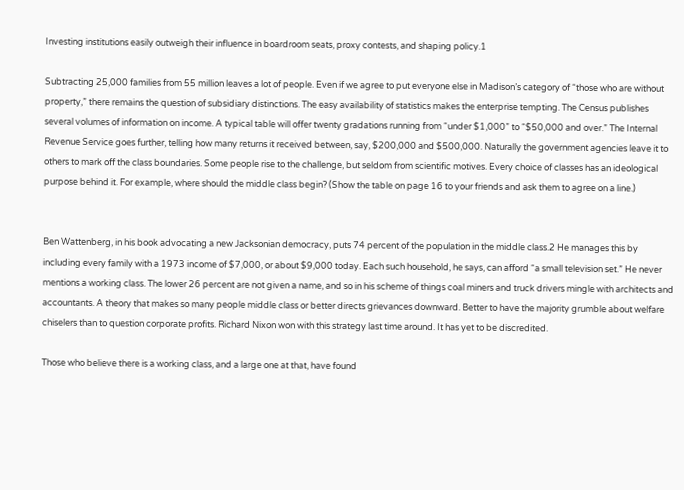Investing institutions easily outweigh their influence in boardroom seats, proxy contests, and shaping policy.1

Subtracting 25,000 families from 55 million leaves a lot of people. Even if we agree to put everyone else in Madison’s category of “those who are without property,” there remains the question of subsidiary distinctions. The easy availability of statistics makes the enterprise tempting. The Census publishes several volumes of information on income. A typical table will offer twenty gradations running from “under $1,000” to “$50,000 and over.” The Internal Revenue Service goes further, telling how many returns it received between, say, $200,000 and $500,000. Naturally the government agencies leave it to others to mark off the class boundaries. Some people rise to the challenge, but seldom from scientific motives. Every choice of classes has an ideological purpose behind it. For example, where should the middle class begin? (Show the table on page 16 to your friends and ask them to agree on a line.)


Ben Wattenberg, in his book advocating a new Jacksonian democracy, puts 74 percent of the population in the middle class.2 He manages this by including every family with a 1973 income of $7,000, or about $9,000 today. Each such household, he says, can afford “a small television set.” He never mentions a working class. The lower 26 percent are not given a name, and so in his scheme of things coal miners and truck drivers mingle with architects and accountants. A theory that makes so many people middle class or better directs grievances downward. Better to have the majority grumble about welfare chiselers than to question corporate profits. Richard Nixon won with this strategy last time around. It has yet to be discredited.

Those who believe there is a working class, and a large one at that, have found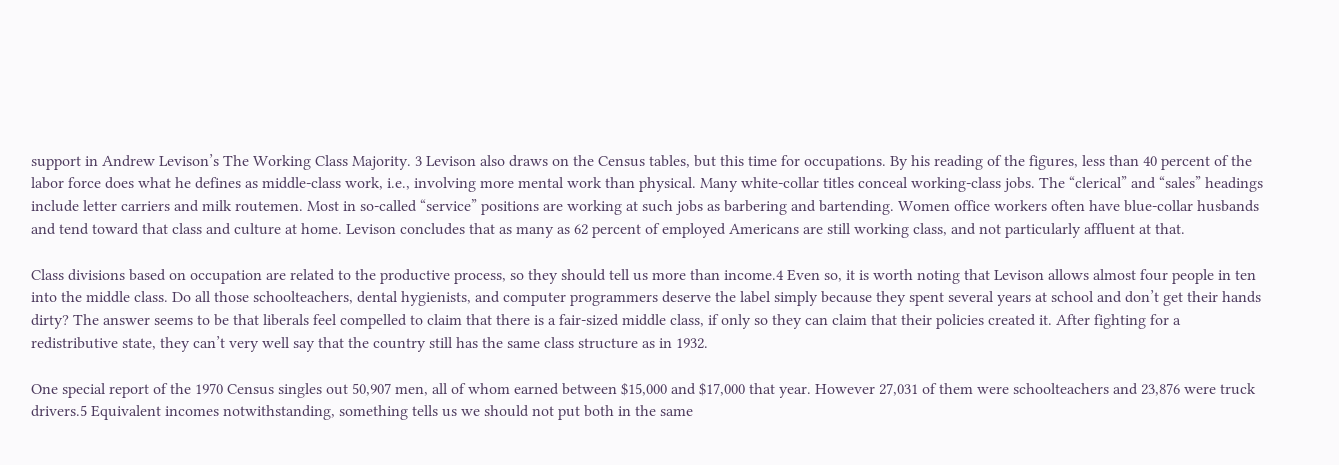support in Andrew Levison’s The Working Class Majority. 3 Levison also draws on the Census tables, but this time for occupations. By his reading of the figures, less than 40 percent of the labor force does what he defines as middle-class work, i.e., involving more mental work than physical. Many white-collar titles conceal working-class jobs. The “clerical” and “sales” headings include letter carriers and milk routemen. Most in so-called “service” positions are working at such jobs as barbering and bartending. Women office workers often have blue-collar husbands and tend toward that class and culture at home. Levison concludes that as many as 62 percent of employed Americans are still working class, and not particularly affluent at that.

Class divisions based on occupation are related to the productive process, so they should tell us more than income.4 Even so, it is worth noting that Levison allows almost four people in ten into the middle class. Do all those schoolteachers, dental hygienists, and computer programmers deserve the label simply because they spent several years at school and don’t get their hands dirty? The answer seems to be that liberals feel compelled to claim that there is a fair-sized middle class, if only so they can claim that their policies created it. After fighting for a redistributive state, they can’t very well say that the country still has the same class structure as in 1932.

One special report of the 1970 Census singles out 50,907 men, all of whom earned between $15,000 and $17,000 that year. However 27,031 of them were schoolteachers and 23,876 were truck drivers.5 Equivalent incomes notwithstanding, something tells us we should not put both in the same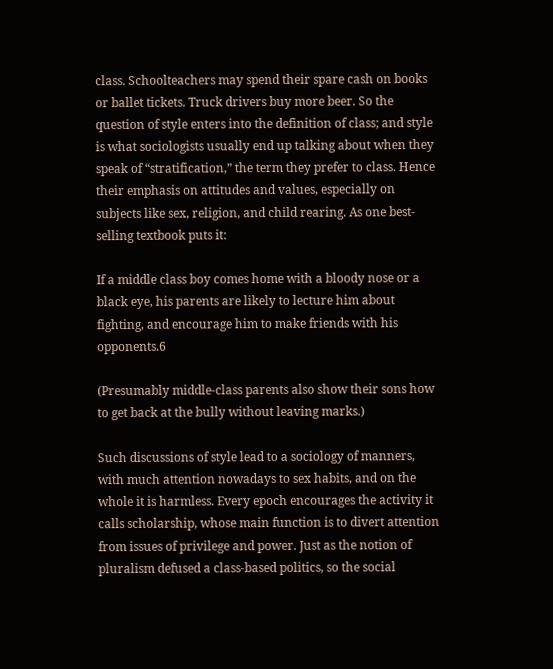class. Schoolteachers may spend their spare cash on books or ballet tickets. Truck drivers buy more beer. So the question of style enters into the definition of class; and style is what sociologists usually end up talking about when they speak of “stratification,” the term they prefer to class. Hence their emphasis on attitudes and values, especially on subjects like sex, religion, and child rearing. As one best-selling textbook puts it:

If a middle class boy comes home with a bloody nose or a black eye, his parents are likely to lecture him about fighting, and encourage him to make friends with his opponents.6

(Presumably middle-class parents also show their sons how to get back at the bully without leaving marks.)

Such discussions of style lead to a sociology of manners, with much attention nowadays to sex habits, and on the whole it is harmless. Every epoch encourages the activity it calls scholarship, whose main function is to divert attention from issues of privilege and power. Just as the notion of pluralism defused a class-based politics, so the social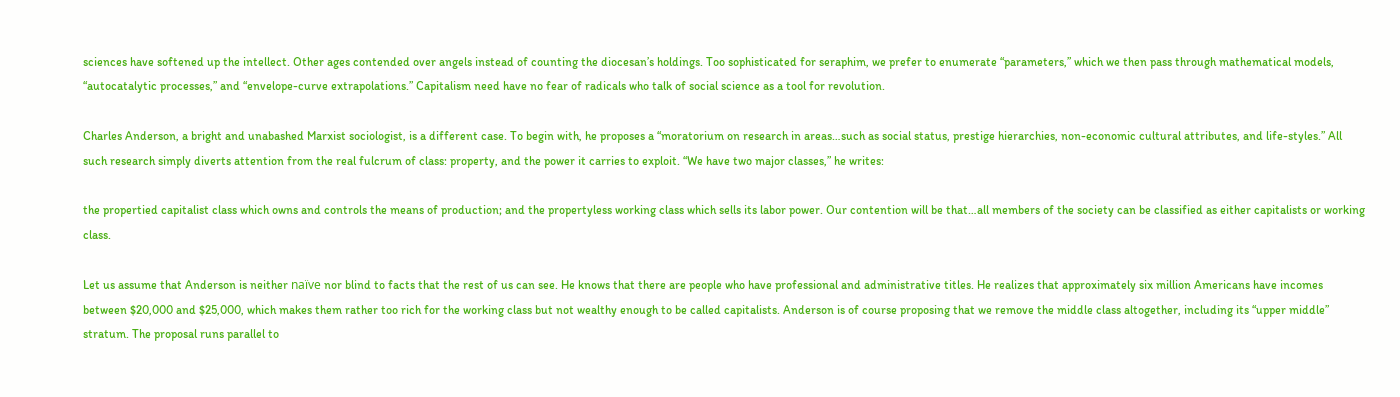sciences have softened up the intellect. Other ages contended over angels instead of counting the diocesan’s holdings. Too sophisticated for seraphim, we prefer to enumerate “parameters,” which we then pass through mathematical models, “autocatalytic processes,” and “envelope-curve extrapolations.” Capitalism need have no fear of radicals who talk of social science as a tool for revolution.

Charles Anderson, a bright and unabashed Marxist sociologist, is a different case. To begin with, he proposes a “moratorium on research in areas…such as social status, prestige hierarchies, non-economic cultural attributes, and life-styles.” All such research simply diverts attention from the real fulcrum of class: property, and the power it carries to exploit. “We have two major classes,” he writes:

the propertied capitalist class which owns and controls the means of production; and the propertyless working class which sells its labor power. Our contention will be that…all members of the society can be classified as either capitalists or working class.

Let us assume that Anderson is neither naïve nor blind to facts that the rest of us can see. He knows that there are people who have professional and administrative titles. He realizes that approximately six million Americans have incomes between $20,000 and $25,000, which makes them rather too rich for the working class but not wealthy enough to be called capitalists. Anderson is of course proposing that we remove the middle class altogether, including its “upper middle” stratum. The proposal runs parallel to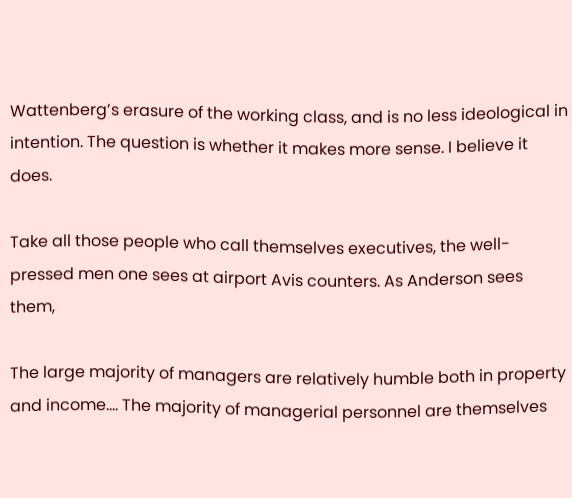Wattenberg’s erasure of the working class, and is no less ideological in intention. The question is whether it makes more sense. I believe it does.

Take all those people who call themselves executives, the well-pressed men one sees at airport Avis counters. As Anderson sees them,

The large majority of managers are relatively humble both in property and income…. The majority of managerial personnel are themselves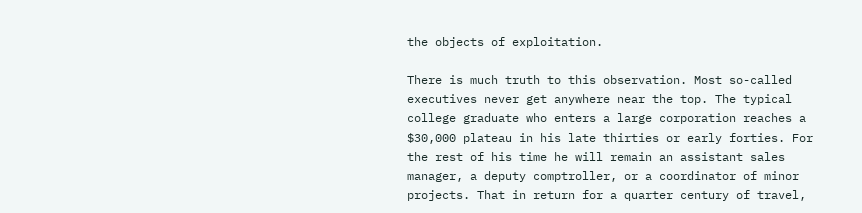the objects of exploitation.

There is much truth to this observation. Most so-called executives never get anywhere near the top. The typical college graduate who enters a large corporation reaches a $30,000 plateau in his late thirties or early forties. For the rest of his time he will remain an assistant sales manager, a deputy comptroller, or a coordinator of minor projects. That in return for a quarter century of travel,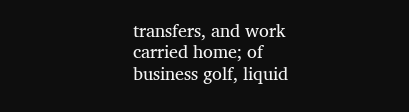transfers, and work carried home; of business golf, liquid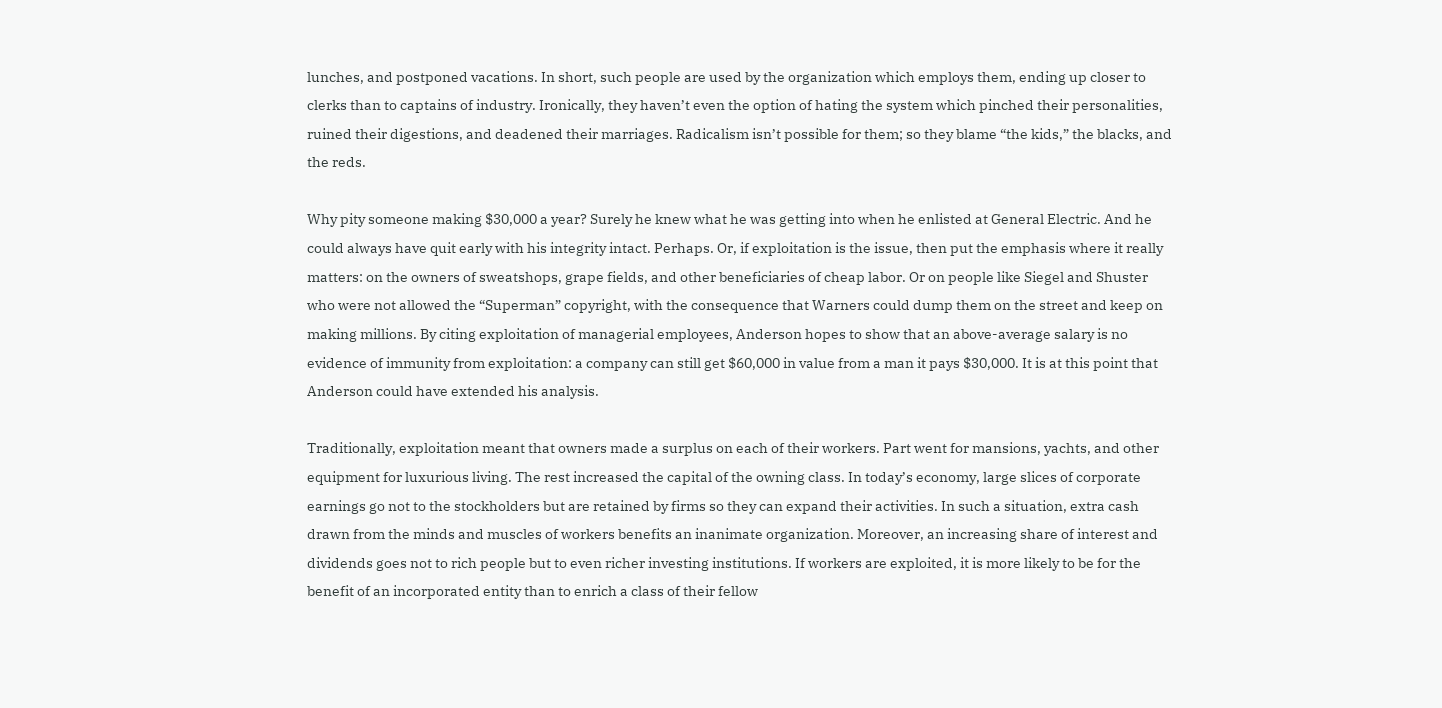lunches, and postponed vacations. In short, such people are used by the organization which employs them, ending up closer to clerks than to captains of industry. Ironically, they haven’t even the option of hating the system which pinched their personalities, ruined their digestions, and deadened their marriages. Radicalism isn’t possible for them; so they blame “the kids,” the blacks, and the reds.

Why pity someone making $30,000 a year? Surely he knew what he was getting into when he enlisted at General Electric. And he could always have quit early with his integrity intact. Perhaps. Or, if exploitation is the issue, then put the emphasis where it really matters: on the owners of sweatshops, grape fields, and other beneficiaries of cheap labor. Or on people like Siegel and Shuster who were not allowed the “Superman” copyright, with the consequence that Warners could dump them on the street and keep on making millions. By citing exploitation of managerial employees, Anderson hopes to show that an above-average salary is no evidence of immunity from exploitation: a company can still get $60,000 in value from a man it pays $30,000. It is at this point that Anderson could have extended his analysis.

Traditionally, exploitation meant that owners made a surplus on each of their workers. Part went for mansions, yachts, and other equipment for luxurious living. The rest increased the capital of the owning class. In today’s economy, large slices of corporate earnings go not to the stockholders but are retained by firms so they can expand their activities. In such a situation, extra cash drawn from the minds and muscles of workers benefits an inanimate organization. Moreover, an increasing share of interest and dividends goes not to rich people but to even richer investing institutions. If workers are exploited, it is more likely to be for the benefit of an incorporated entity than to enrich a class of their fellow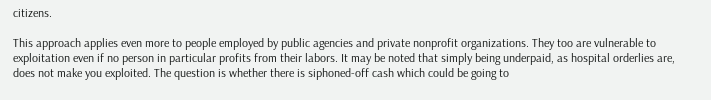citizens.

This approach applies even more to people employed by public agencies and private nonprofit organizations. They too are vulnerable to exploitation even if no person in particular profits from their labors. It may be noted that simply being underpaid, as hospital orderlies are, does not make you exploited. The question is whether there is siphoned-off cash which could be going to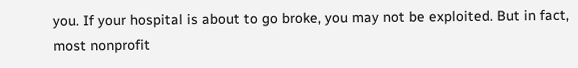you. If your hospital is about to go broke, you may not be exploited. But in fact, most nonprofit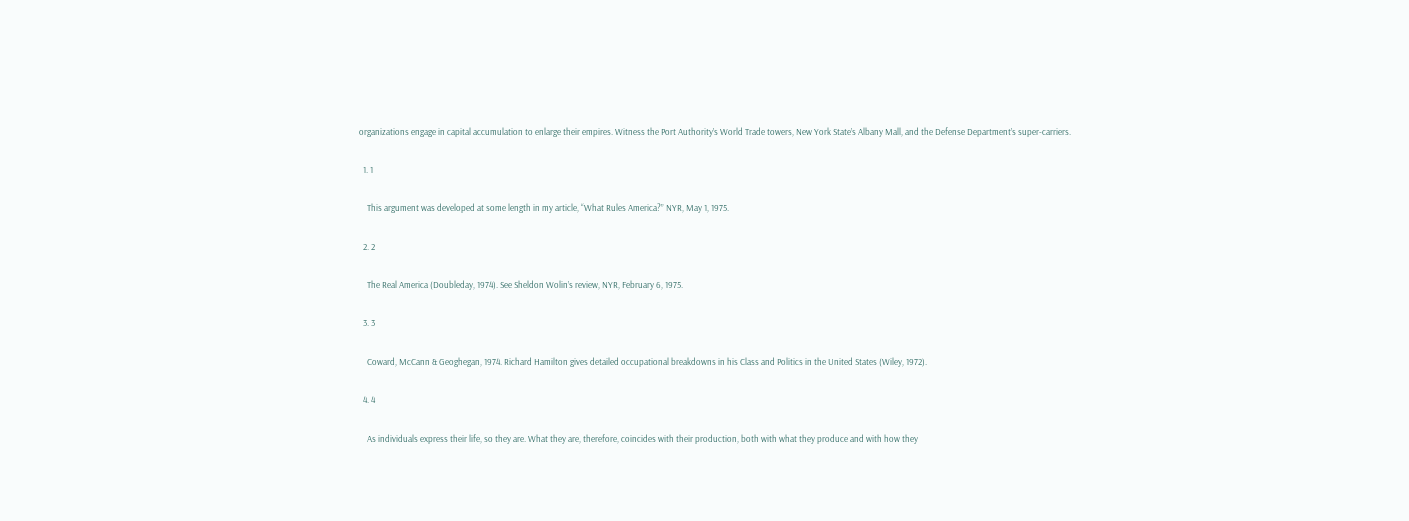organizations engage in capital accumulation to enlarge their empires. Witness the Port Authority’s World Trade towers, New York State’s Albany Mall, and the Defense Department’s super-carriers.

  1. 1

    This argument was developed at some length in my article, “What Rules America?” NYR, May 1, 1975.

  2. 2

    The Real America (Doubleday, 1974). See Sheldon Wolin’s review, NYR, February 6, 1975.

  3. 3

    Coward, McCann & Geoghegan, 1974. Richard Hamilton gives detailed occupational breakdowns in his Class and Politics in the United States (Wiley, 1972).

  4. 4

    As individuals express their life, so they are. What they are, therefore, coincides with their production, both with what they produce and with how they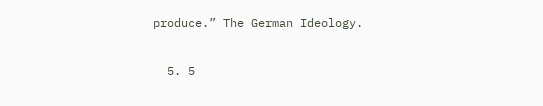produce.” The German Ideology.

  5. 5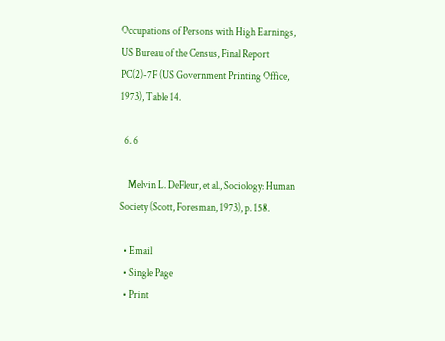Occupations of Persons with High Earnings, US Bureau of the Census, Final Report PC(2)-7F (US Government Printing Office, 1973), Table 14.

  6. 6

    Melvin L. DeFleur, et al., Sociology: Human Society (Scott, Foresman, 1973), p. 158.

  • Email
  • Single Page
  • Print